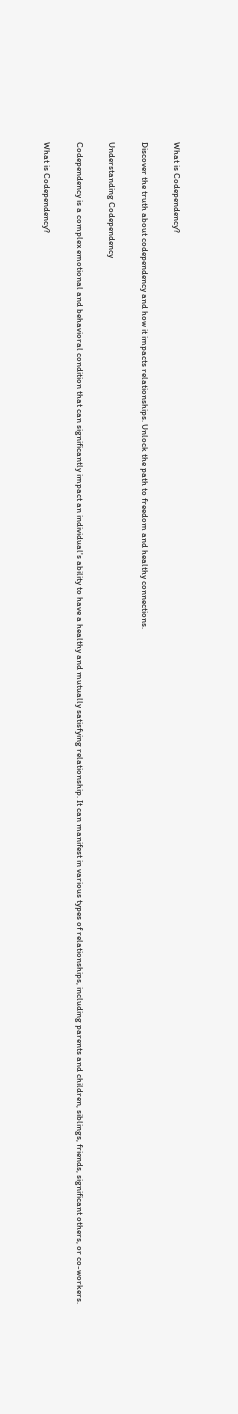What is Codependency?

Discover the truth about codependency and how it impacts relationships. Unlock the path to freedom and healthy connections.

Understanding Codependency

Codependency is a complex emotional and behavioral condition that can significantly impact an individual's ability to have a healthy and mutually satisfying relationship. It can manifest in various types of relationships, including parents and children, siblings, friends, significant others, or co-workers.

What is Codependency?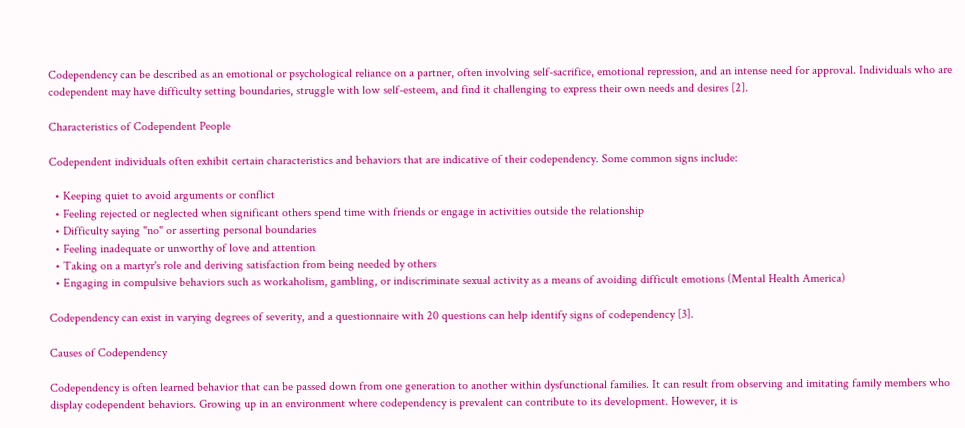Codependency can be described as an emotional or psychological reliance on a partner, often involving self-sacrifice, emotional repression, and an intense need for approval. Individuals who are codependent may have difficulty setting boundaries, struggle with low self-esteem, and find it challenging to express their own needs and desires [2].

Characteristics of Codependent People

Codependent individuals often exhibit certain characteristics and behaviors that are indicative of their codependency. Some common signs include:

  • Keeping quiet to avoid arguments or conflict
  • Feeling rejected or neglected when significant others spend time with friends or engage in activities outside the relationship
  • Difficulty saying "no" or asserting personal boundaries
  • Feeling inadequate or unworthy of love and attention
  • Taking on a martyr's role and deriving satisfaction from being needed by others
  • Engaging in compulsive behaviors such as workaholism, gambling, or indiscriminate sexual activity as a means of avoiding difficult emotions (Mental Health America)

Codependency can exist in varying degrees of severity, and a questionnaire with 20 questions can help identify signs of codependency [3].

Causes of Codependency

Codependency is often learned behavior that can be passed down from one generation to another within dysfunctional families. It can result from observing and imitating family members who display codependent behaviors. Growing up in an environment where codependency is prevalent can contribute to its development. However, it is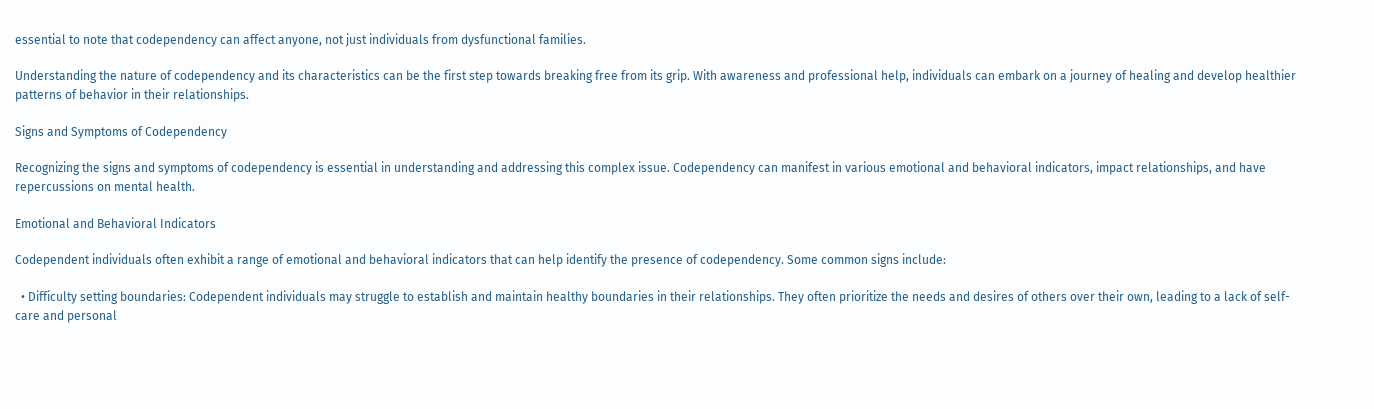essential to note that codependency can affect anyone, not just individuals from dysfunctional families.

Understanding the nature of codependency and its characteristics can be the first step towards breaking free from its grip. With awareness and professional help, individuals can embark on a journey of healing and develop healthier patterns of behavior in their relationships.

Signs and Symptoms of Codependency

Recognizing the signs and symptoms of codependency is essential in understanding and addressing this complex issue. Codependency can manifest in various emotional and behavioral indicators, impact relationships, and have repercussions on mental health.

Emotional and Behavioral Indicators

Codependent individuals often exhibit a range of emotional and behavioral indicators that can help identify the presence of codependency. Some common signs include:

  • Difficulty setting boundaries: Codependent individuals may struggle to establish and maintain healthy boundaries in their relationships. They often prioritize the needs and desires of others over their own, leading to a lack of self-care and personal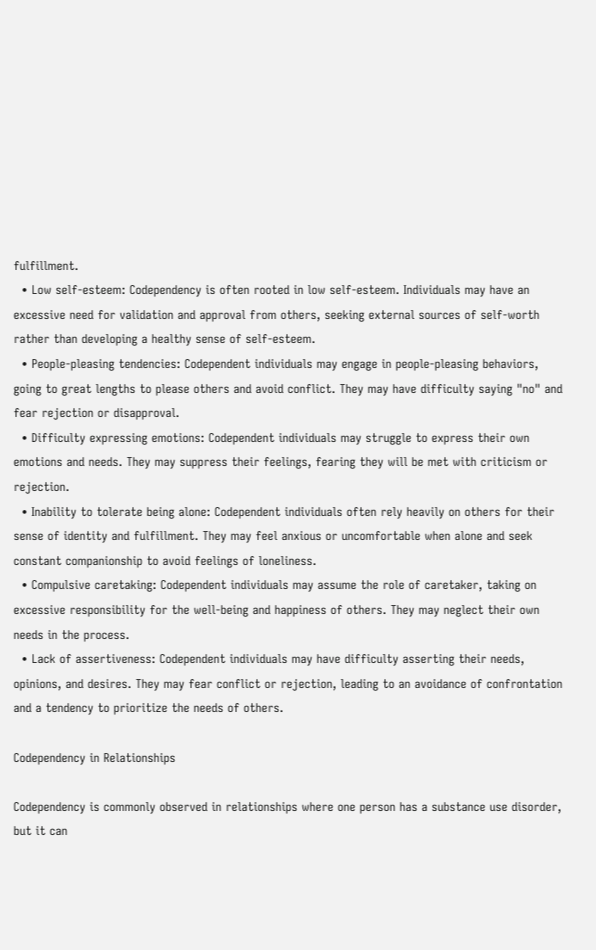fulfillment.
  • Low self-esteem: Codependency is often rooted in low self-esteem. Individuals may have an excessive need for validation and approval from others, seeking external sources of self-worth rather than developing a healthy sense of self-esteem.
  • People-pleasing tendencies: Codependent individuals may engage in people-pleasing behaviors, going to great lengths to please others and avoid conflict. They may have difficulty saying "no" and fear rejection or disapproval.
  • Difficulty expressing emotions: Codependent individuals may struggle to express their own emotions and needs. They may suppress their feelings, fearing they will be met with criticism or rejection.
  • Inability to tolerate being alone: Codependent individuals often rely heavily on others for their sense of identity and fulfillment. They may feel anxious or uncomfortable when alone and seek constant companionship to avoid feelings of loneliness.
  • Compulsive caretaking: Codependent individuals may assume the role of caretaker, taking on excessive responsibility for the well-being and happiness of others. They may neglect their own needs in the process.
  • Lack of assertiveness: Codependent individuals may have difficulty asserting their needs, opinions, and desires. They may fear conflict or rejection, leading to an avoidance of confrontation and a tendency to prioritize the needs of others.

Codependency in Relationships

Codependency is commonly observed in relationships where one person has a substance use disorder, but it can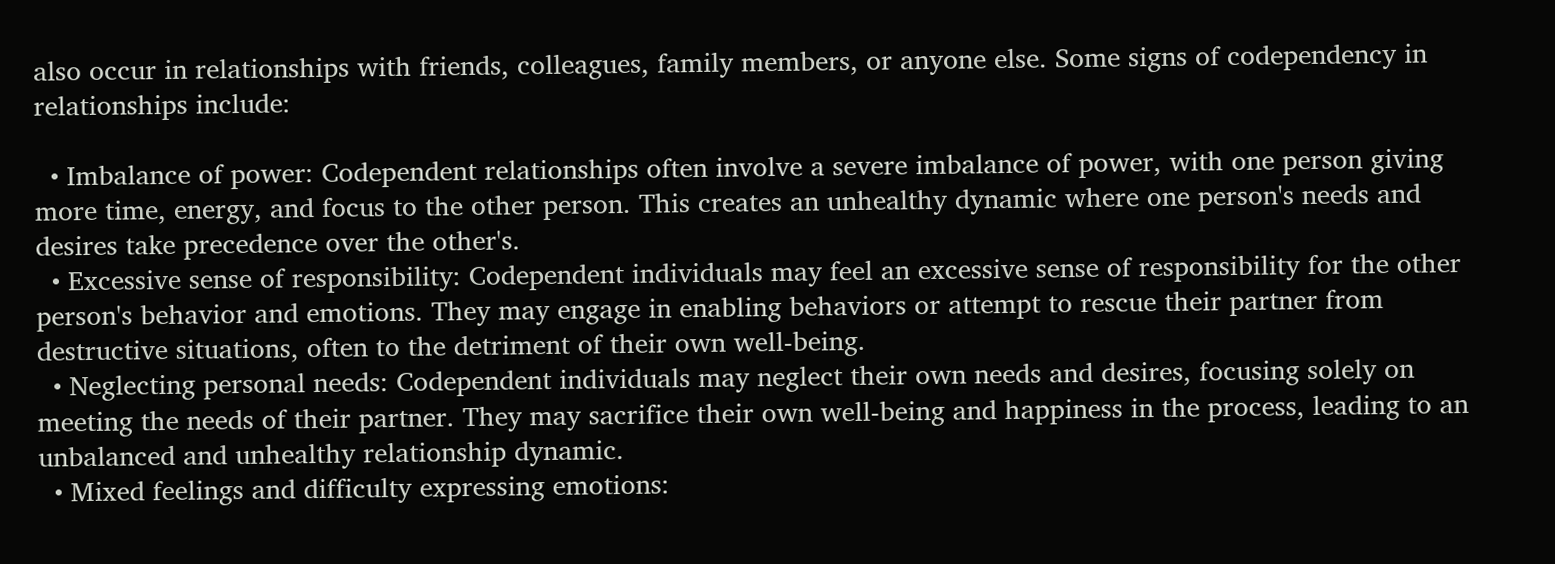also occur in relationships with friends, colleagues, family members, or anyone else. Some signs of codependency in relationships include:

  • Imbalance of power: Codependent relationships often involve a severe imbalance of power, with one person giving more time, energy, and focus to the other person. This creates an unhealthy dynamic where one person's needs and desires take precedence over the other's.
  • Excessive sense of responsibility: Codependent individuals may feel an excessive sense of responsibility for the other person's behavior and emotions. They may engage in enabling behaviors or attempt to rescue their partner from destructive situations, often to the detriment of their own well-being.
  • Neglecting personal needs: Codependent individuals may neglect their own needs and desires, focusing solely on meeting the needs of their partner. They may sacrifice their own well-being and happiness in the process, leading to an unbalanced and unhealthy relationship dynamic.
  • Mixed feelings and difficulty expressing emotions: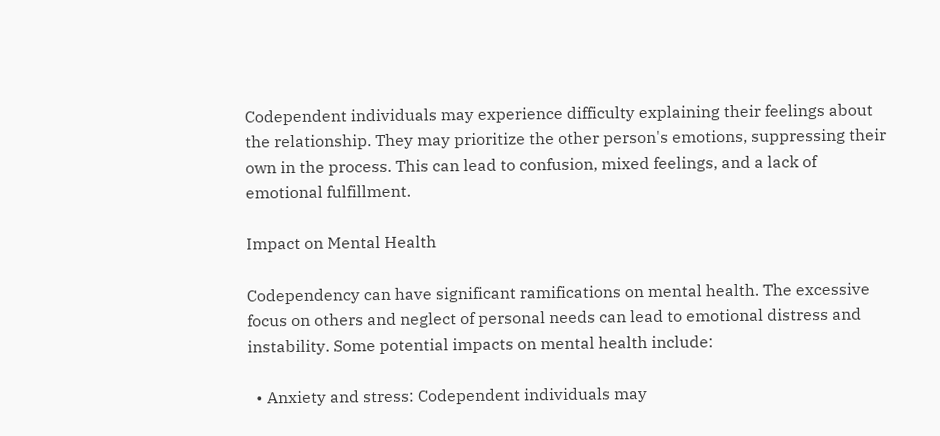Codependent individuals may experience difficulty explaining their feelings about the relationship. They may prioritize the other person's emotions, suppressing their own in the process. This can lead to confusion, mixed feelings, and a lack of emotional fulfillment.

Impact on Mental Health

Codependency can have significant ramifications on mental health. The excessive focus on others and neglect of personal needs can lead to emotional distress and instability. Some potential impacts on mental health include:

  • Anxiety and stress: Codependent individuals may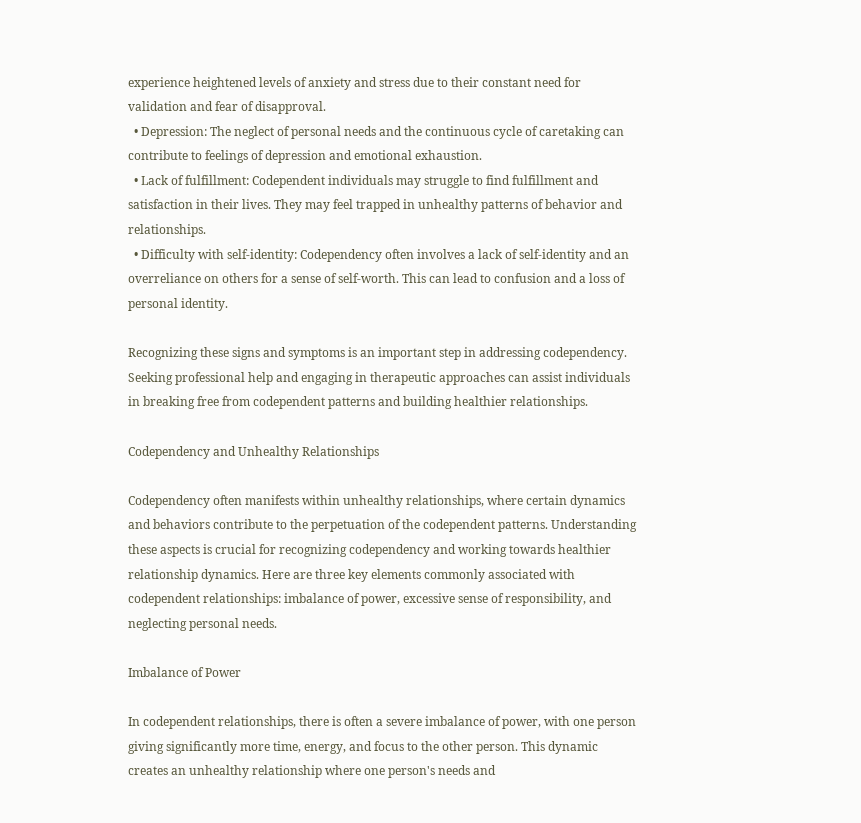experience heightened levels of anxiety and stress due to their constant need for validation and fear of disapproval.
  • Depression: The neglect of personal needs and the continuous cycle of caretaking can contribute to feelings of depression and emotional exhaustion.
  • Lack of fulfillment: Codependent individuals may struggle to find fulfillment and satisfaction in their lives. They may feel trapped in unhealthy patterns of behavior and relationships.
  • Difficulty with self-identity: Codependency often involves a lack of self-identity and an overreliance on others for a sense of self-worth. This can lead to confusion and a loss of personal identity.

Recognizing these signs and symptoms is an important step in addressing codependency. Seeking professional help and engaging in therapeutic approaches can assist individuals in breaking free from codependent patterns and building healthier relationships.

Codependency and Unhealthy Relationships

Codependency often manifests within unhealthy relationships, where certain dynamics and behaviors contribute to the perpetuation of the codependent patterns. Understanding these aspects is crucial for recognizing codependency and working towards healthier relationship dynamics. Here are three key elements commonly associated with codependent relationships: imbalance of power, excessive sense of responsibility, and neglecting personal needs.

Imbalance of Power

In codependent relationships, there is often a severe imbalance of power, with one person giving significantly more time, energy, and focus to the other person. This dynamic creates an unhealthy relationship where one person's needs and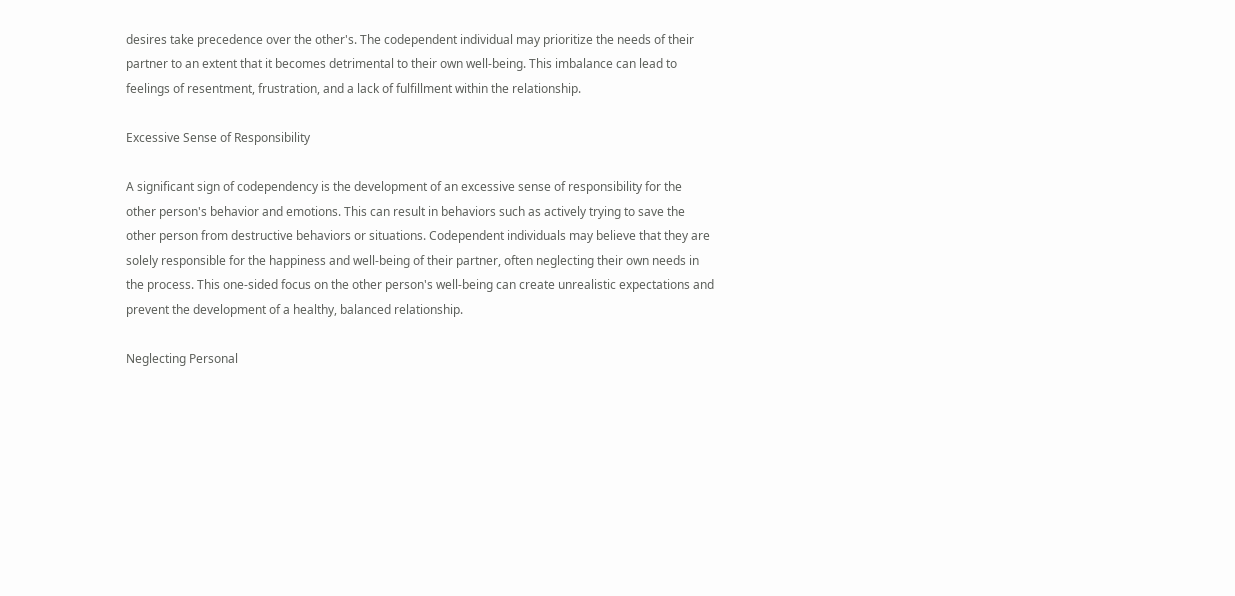desires take precedence over the other's. The codependent individual may prioritize the needs of their partner to an extent that it becomes detrimental to their own well-being. This imbalance can lead to feelings of resentment, frustration, and a lack of fulfillment within the relationship.

Excessive Sense of Responsibility

A significant sign of codependency is the development of an excessive sense of responsibility for the other person's behavior and emotions. This can result in behaviors such as actively trying to save the other person from destructive behaviors or situations. Codependent individuals may believe that they are solely responsible for the happiness and well-being of their partner, often neglecting their own needs in the process. This one-sided focus on the other person's well-being can create unrealistic expectations and prevent the development of a healthy, balanced relationship.

Neglecting Personal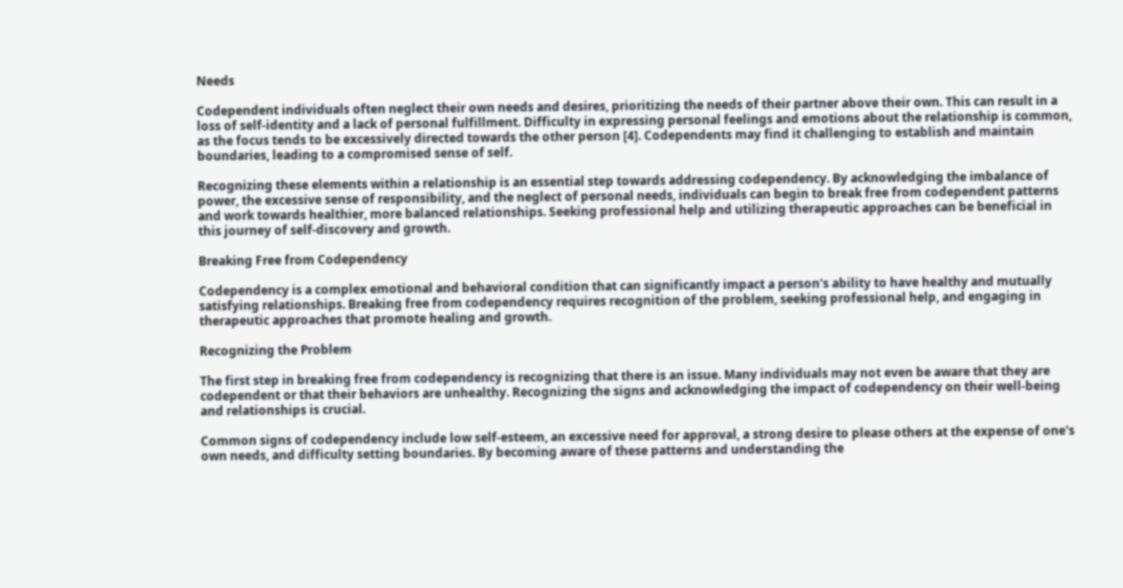Needs

Codependent individuals often neglect their own needs and desires, prioritizing the needs of their partner above their own. This can result in a loss of self-identity and a lack of personal fulfillment. Difficulty in expressing personal feelings and emotions about the relationship is common, as the focus tends to be excessively directed towards the other person [4]. Codependents may find it challenging to establish and maintain boundaries, leading to a compromised sense of self.

Recognizing these elements within a relationship is an essential step towards addressing codependency. By acknowledging the imbalance of power, the excessive sense of responsibility, and the neglect of personal needs, individuals can begin to break free from codependent patterns and work towards healthier, more balanced relationships. Seeking professional help and utilizing therapeutic approaches can be beneficial in this journey of self-discovery and growth.

Breaking Free from Codependency

Codependency is a complex emotional and behavioral condition that can significantly impact a person's ability to have healthy and mutually satisfying relationships. Breaking free from codependency requires recognition of the problem, seeking professional help, and engaging in therapeutic approaches that promote healing and growth.

Recognizing the Problem

The first step in breaking free from codependency is recognizing that there is an issue. Many individuals may not even be aware that they are codependent or that their behaviors are unhealthy. Recognizing the signs and acknowledging the impact of codependency on their well-being and relationships is crucial.

Common signs of codependency include low self-esteem, an excessive need for approval, a strong desire to please others at the expense of one's own needs, and difficulty setting boundaries. By becoming aware of these patterns and understanding the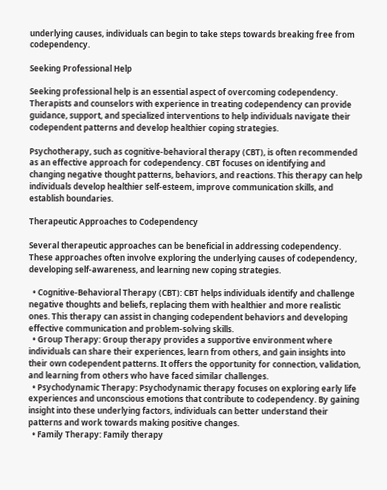underlying causes, individuals can begin to take steps towards breaking free from codependency.

Seeking Professional Help

Seeking professional help is an essential aspect of overcoming codependency. Therapists and counselors with experience in treating codependency can provide guidance, support, and specialized interventions to help individuals navigate their codependent patterns and develop healthier coping strategies.

Psychotherapy, such as cognitive-behavioral therapy (CBT), is often recommended as an effective approach for codependency. CBT focuses on identifying and changing negative thought patterns, behaviors, and reactions. This therapy can help individuals develop healthier self-esteem, improve communication skills, and establish boundaries.

Therapeutic Approaches to Codependency

Several therapeutic approaches can be beneficial in addressing codependency. These approaches often involve exploring the underlying causes of codependency, developing self-awareness, and learning new coping strategies.

  • Cognitive-Behavioral Therapy (CBT): CBT helps individuals identify and challenge negative thoughts and beliefs, replacing them with healthier and more realistic ones. This therapy can assist in changing codependent behaviors and developing effective communication and problem-solving skills.
  • Group Therapy: Group therapy provides a supportive environment where individuals can share their experiences, learn from others, and gain insights into their own codependent patterns. It offers the opportunity for connection, validation, and learning from others who have faced similar challenges.
  • Psychodynamic Therapy: Psychodynamic therapy focuses on exploring early life experiences and unconscious emotions that contribute to codependency. By gaining insight into these underlying factors, individuals can better understand their patterns and work towards making positive changes.
  • Family Therapy: Family therapy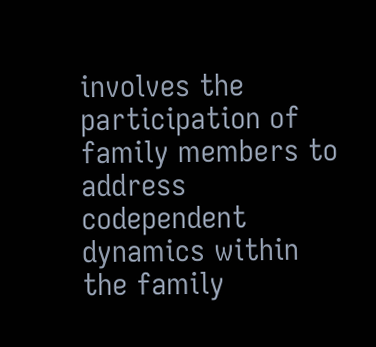involves the participation of family members to address codependent dynamics within the family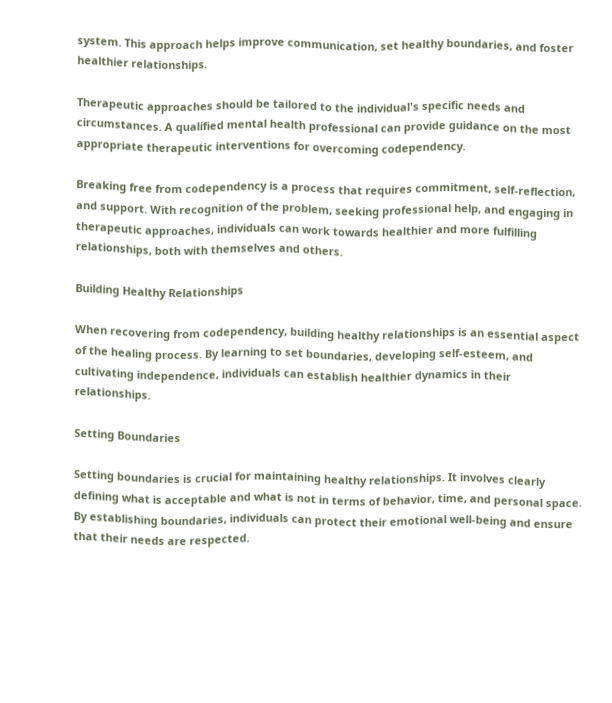system. This approach helps improve communication, set healthy boundaries, and foster healthier relationships.

Therapeutic approaches should be tailored to the individual's specific needs and circumstances. A qualified mental health professional can provide guidance on the most appropriate therapeutic interventions for overcoming codependency.

Breaking free from codependency is a process that requires commitment, self-reflection, and support. With recognition of the problem, seeking professional help, and engaging in therapeutic approaches, individuals can work towards healthier and more fulfilling relationships, both with themselves and others.

Building Healthy Relationships

When recovering from codependency, building healthy relationships is an essential aspect of the healing process. By learning to set boundaries, developing self-esteem, and cultivating independence, individuals can establish healthier dynamics in their relationships.

Setting Boundaries

Setting boundaries is crucial for maintaining healthy relationships. It involves clearly defining what is acceptable and what is not in terms of behavior, time, and personal space. By establishing boundaries, individuals can protect their emotional well-being and ensure that their needs are respected.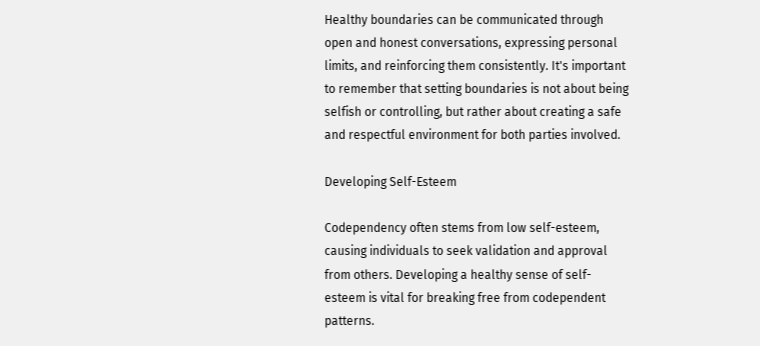Healthy boundaries can be communicated through open and honest conversations, expressing personal limits, and reinforcing them consistently. It's important to remember that setting boundaries is not about being selfish or controlling, but rather about creating a safe and respectful environment for both parties involved.

Developing Self-Esteem

Codependency often stems from low self-esteem, causing individuals to seek validation and approval from others. Developing a healthy sense of self-esteem is vital for breaking free from codependent patterns.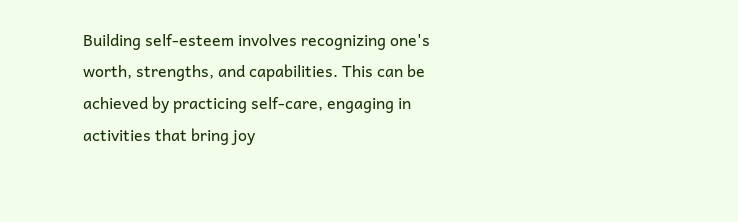Building self-esteem involves recognizing one's worth, strengths, and capabilities. This can be achieved by practicing self-care, engaging in activities that bring joy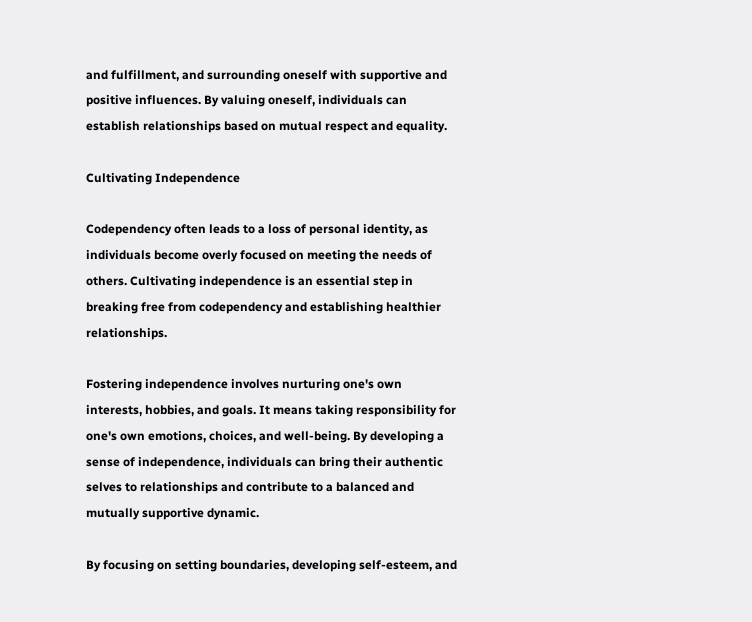and fulfillment, and surrounding oneself with supportive and positive influences. By valuing oneself, individuals can establish relationships based on mutual respect and equality.

Cultivating Independence

Codependency often leads to a loss of personal identity, as individuals become overly focused on meeting the needs of others. Cultivating independence is an essential step in breaking free from codependency and establishing healthier relationships.

Fostering independence involves nurturing one's own interests, hobbies, and goals. It means taking responsibility for one's own emotions, choices, and well-being. By developing a sense of independence, individuals can bring their authentic selves to relationships and contribute to a balanced and mutually supportive dynamic.

By focusing on setting boundaries, developing self-esteem, and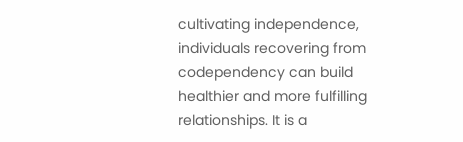cultivating independence, individuals recovering from codependency can build healthier and more fulfilling relationships. It is a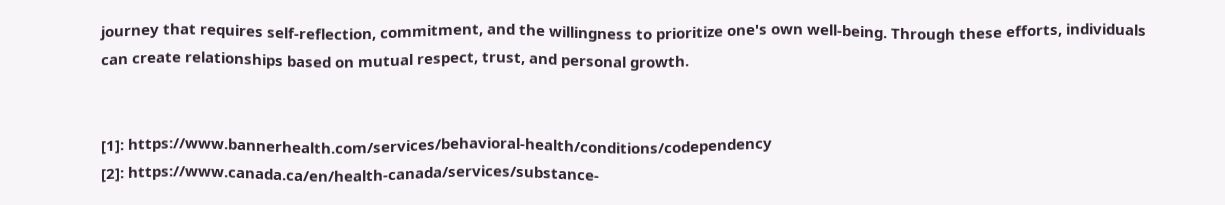journey that requires self-reflection, commitment, and the willingness to prioritize one's own well-being. Through these efforts, individuals can create relationships based on mutual respect, trust, and personal growth.


[1]: https://www.bannerhealth.com/services/behavioral-health/conditions/codependency
[2]: https://www.canada.ca/en/health-canada/services/substance-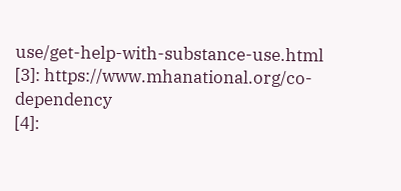use/get-help-with-substance-use.html
[3]: https://www.mhanational.org/co-dependency
[4]: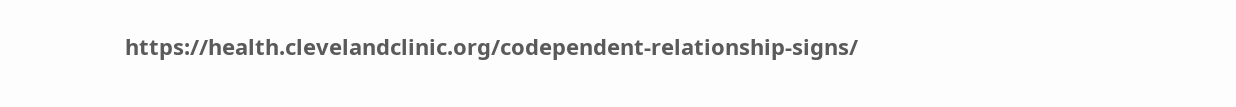https://health.clevelandclinic.org/codependent-relationship-signs/